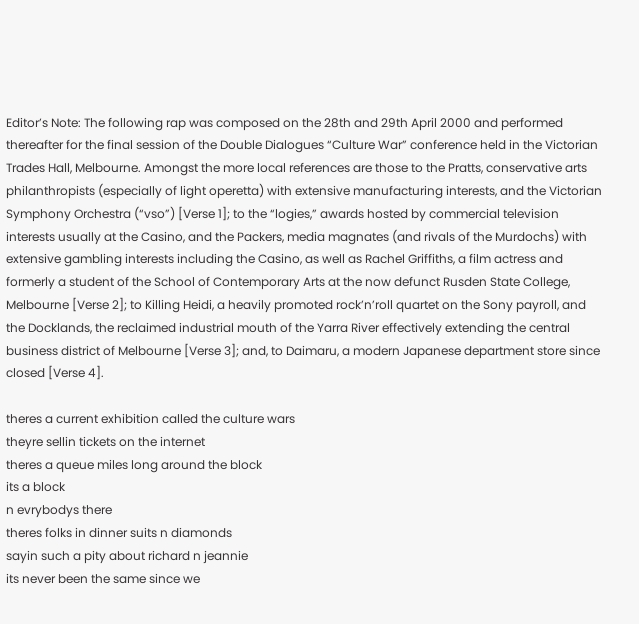Editor’s Note: The following rap was composed on the 28th and 29th April 2000 and performed thereafter for the final session of the Double Dialogues “Culture War” conference held in the Victorian Trades Hall, Melbourne. Amongst the more local references are those to the Pratts, conservative arts philanthropists (especially of light operetta) with extensive manufacturing interests, and the Victorian Symphony Orchestra (“vso”) [Verse 1]; to the “logies,” awards hosted by commercial television interests usually at the Casino, and the Packers, media magnates (and rivals of the Murdochs) with extensive gambling interests including the Casino, as well as Rachel Griffiths, a film actress and formerly a student of the School of Contemporary Arts at the now defunct Rusden State College, Melbourne [Verse 2]; to Killing Heidi, a heavily promoted rock’n’roll quartet on the Sony payroll, and the Docklands, the reclaimed industrial mouth of the Yarra River effectively extending the central business district of Melbourne [Verse 3]; and, to Daimaru, a modern Japanese department store since closed [Verse 4].

theres a current exhibition called the culture wars
theyre sellin tickets on the internet
theres a queue miles long around the block
its a block
n evrybodys there
theres folks in dinner suits n diamonds
sayin such a pity about richard n jeannie
its never been the same since we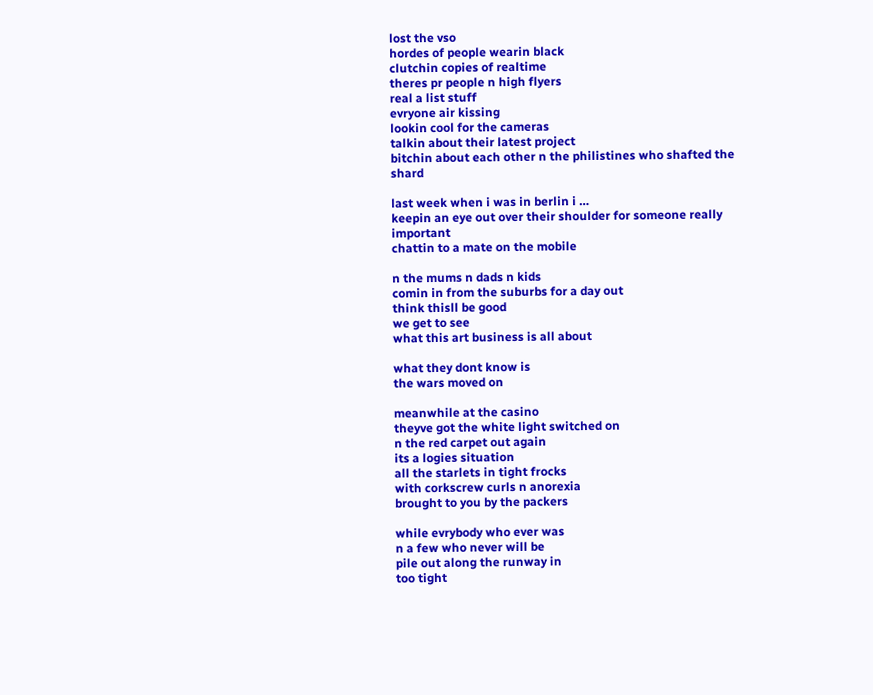lost the vso
hordes of people wearin black
clutchin copies of realtime
theres pr people n high flyers
real a list stuff
evryone air kissing
lookin cool for the cameras
talkin about their latest project
bitchin about each other n the philistines who shafted the shard

last week when i was in berlin i …
keepin an eye out over their shoulder for someone really important
chattin to a mate on the mobile

n the mums n dads n kids
comin in from the suburbs for a day out
think thisll be good
we get to see
what this art business is all about

what they dont know is
the wars moved on

meanwhile at the casino
theyve got the white light switched on
n the red carpet out again
its a logies situation
all the starlets in tight frocks
with corkscrew curls n anorexia
brought to you by the packers

while evrybody who ever was
n a few who never will be
pile out along the runway in
too tight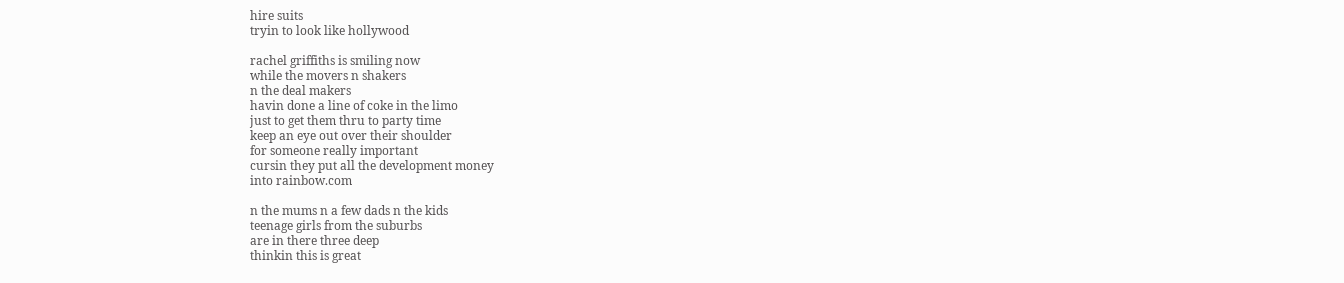hire suits
tryin to look like hollywood

rachel griffiths is smiling now
while the movers n shakers
n the deal makers
havin done a line of coke in the limo
just to get them thru to party time
keep an eye out over their shoulder
for someone really important
cursin they put all the development money
into rainbow.com

n the mums n a few dads n the kids
teenage girls from the suburbs
are in there three deep
thinkin this is great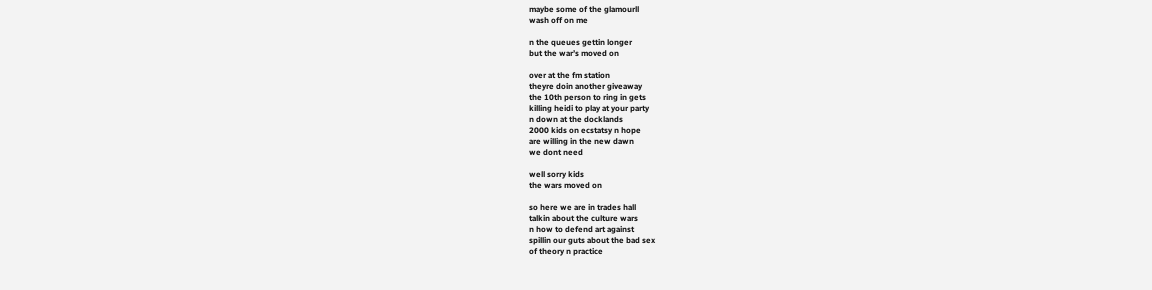maybe some of the glamourll
wash off on me

n the queues gettin longer
but the war’s moved on

over at the fm station
theyre doin another giveaway
the 10th person to ring in gets
killing heidi to play at your party
n down at the docklands
2000 kids on ecstatsy n hope
are willing in the new dawn
we dont need

well sorry kids
the wars moved on

so here we are in trades hall
talkin about the culture wars
n how to defend art against
spillin our guts about the bad sex
of theory n practice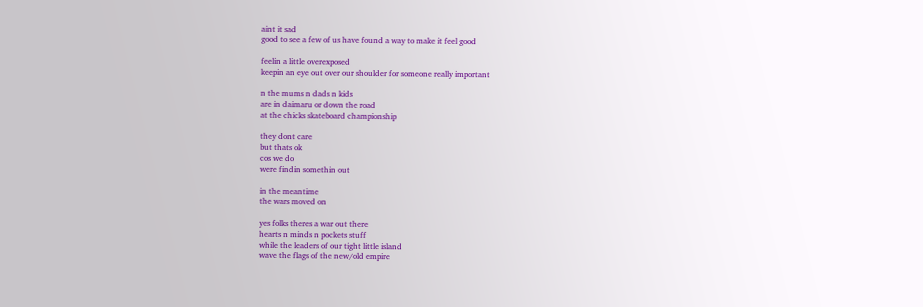aint it sad
good to see a few of us have found a way to make it feel good

feelin a little overexposed
keepin an eye out over our shoulder for someone really important

n the mums n dads n kids
are in daimaru or down the road
at the chicks skateboard championship

they dont care
but thats ok
cos we do
were findin somethin out

in the meantime
the wars moved on

yes folks theres a war out there
hearts n minds n pockets stuff
while the leaders of our tight little island
wave the flags of the new/old empire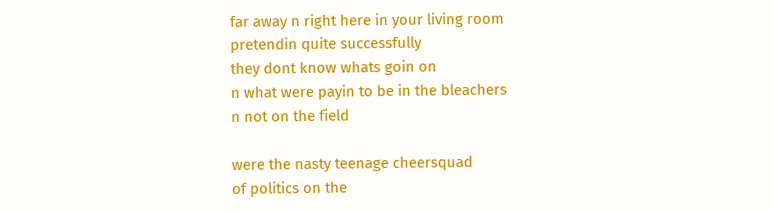far away n right here in your living room
pretendin quite successfully
they dont know whats goin on
n what were payin to be in the bleachers
n not on the field

were the nasty teenage cheersquad
of politics on the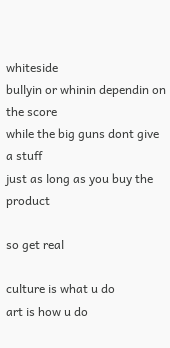whiteside
bullyin or whinin dependin on the score
while the big guns dont give a stuff
just as long as you buy the product

so get real

culture is what u do
art is how u do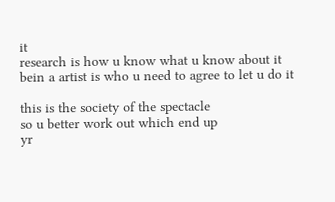it
research is how u know what u know about it
bein a artist is who u need to agree to let u do it

this is the society of the spectacle
so u better work out which end up
yr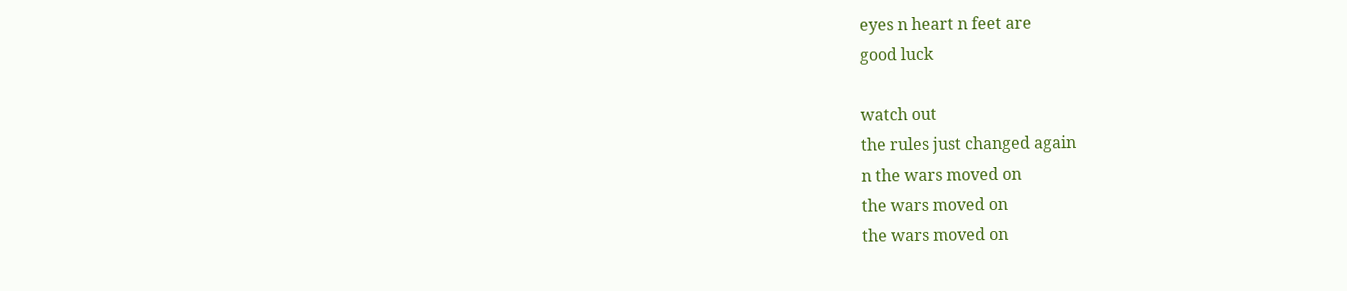eyes n heart n feet are
good luck

watch out
the rules just changed again
n the wars moved on
the wars moved on
the wars moved on